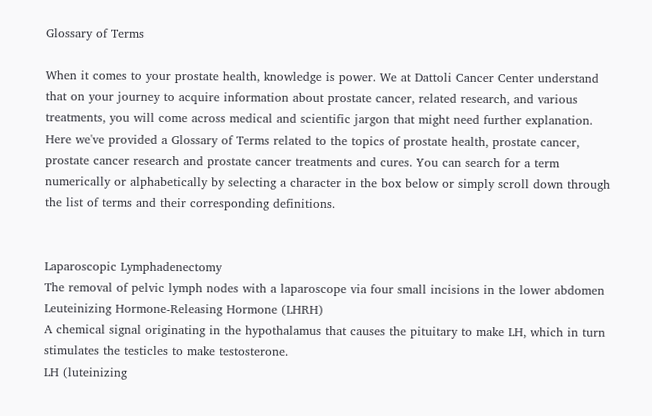Glossary of Terms

When it comes to your prostate health, knowledge is power. We at Dattoli Cancer Center understand that on your journey to acquire information about prostate cancer, related research, and various treatments, you will come across medical and scientific jargon that might need further explanation. Here we've provided a Glossary of Terms related to the topics of prostate health, prostate cancer, prostate cancer research and prostate cancer treatments and cures. You can search for a term numerically or alphabetically by selecting a character in the box below or simply scroll down through the list of terms and their corresponding definitions.


Laparoscopic Lymphadenectomy
The removal of pelvic lymph nodes with a laparoscope via four small incisions in the lower abdomen
Leuteinizing Hormone-Releasing Hormone (LHRH)
A chemical signal originating in the hypothalamus that causes the pituitary to make LH, which in turn stimulates the testicles to make testosterone.
LH (luteinizing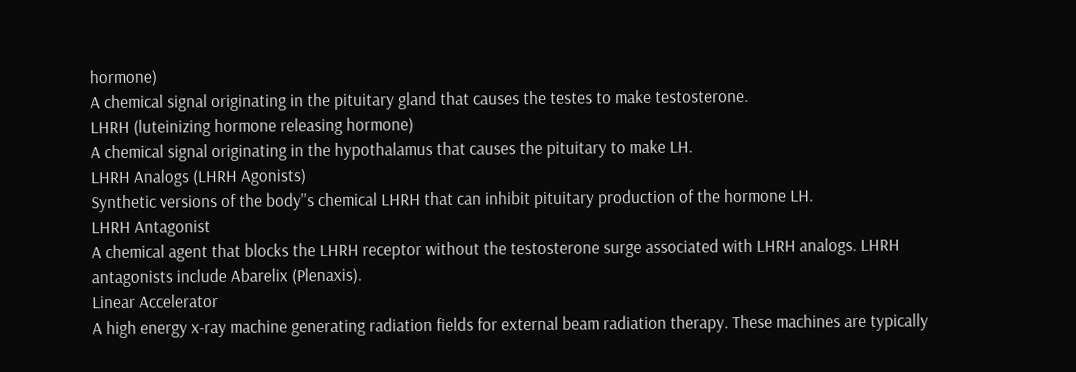hormone)
A chemical signal originating in the pituitary gland that causes the testes to make testosterone.
LHRH (luteinizing hormone releasing hormone)
A chemical signal originating in the hypothalamus that causes the pituitary to make LH.
LHRH Analogs (LHRH Agonists)
Synthetic versions of the body''s chemical LHRH that can inhibit pituitary production of the hormone LH.
LHRH Antagonist
A chemical agent that blocks the LHRH receptor without the testosterone surge associated with LHRH analogs. LHRH antagonists include Abarelix (Plenaxis).
Linear Accelerator
A high energy x-ray machine generating radiation fields for external beam radiation therapy. These machines are typically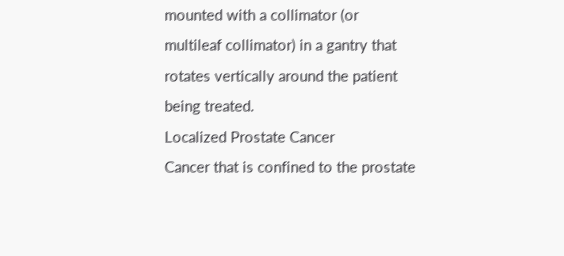mounted with a collimator (or multileaf collimator) in a gantry that rotates vertically around the patient being treated.
Localized Prostate Cancer
Cancer that is confined to the prostate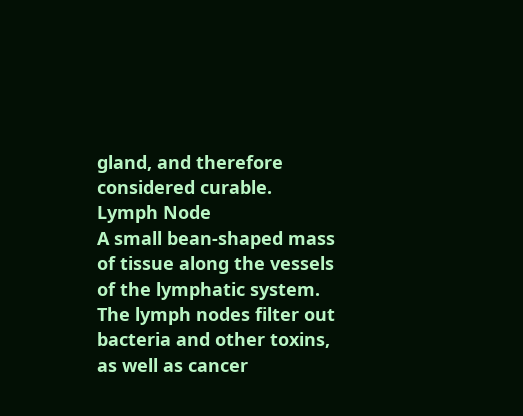gland, and therefore considered curable.
Lymph Node
A small bean-shaped mass of tissue along the vessels of the lymphatic system. The lymph nodes filter out bacteria and other toxins, as well as cancer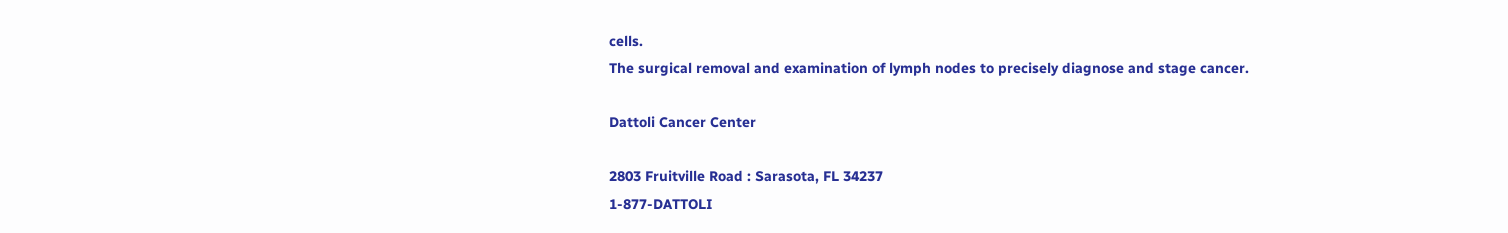cells.
The surgical removal and examination of lymph nodes to precisely diagnose and stage cancer.

Dattoli Cancer Center

2803 Fruitville Road : Sarasota, FL 34237
1-877-DATTOLI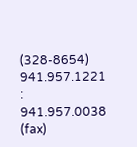(328-8654)
941.957.1221 : 941.957.0038 (fax)